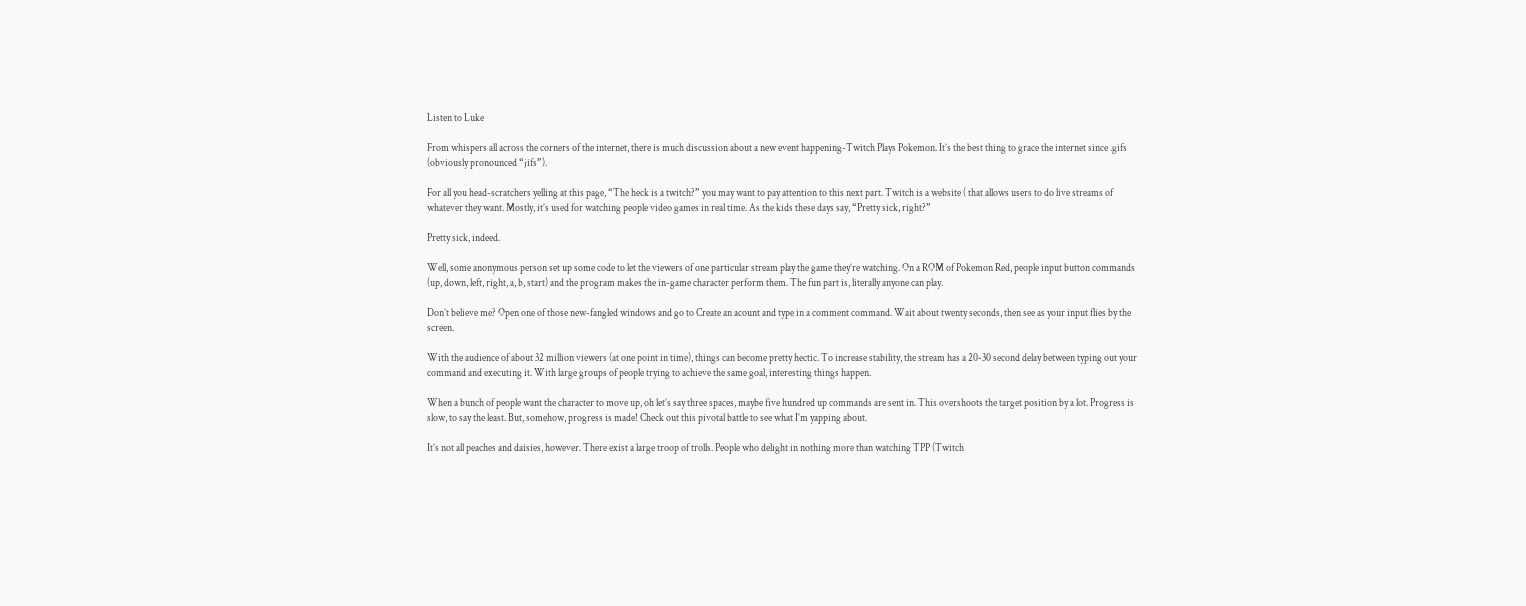Listen to Luke

From whispers all across the corners of the internet, there is much discussion about a new event happening-Twitch Plays Pokemon. It’s the best thing to grace the internet since .gifs (obviously pronounced “jifs”).

For all you head-scratchers yelling at this page, “The heck is a twitch?” you may want to pay attention to this next part. Twitch is a website ( that allows users to do live streams of whatever they want. Mostly, it’s used for watching people video games in real time. As the kids these days say, “Pretty sick, right?”

Pretty sick, indeed.

Well, some anonymous person set up some code to let the viewers of one particular stream play the game they’re watching. On a ROM of Pokemon Red, people input button commands (up, down, left, right, a, b, start) and the program makes the in-game character perform them. The fun part is, literally anyone can play.

Don’t believe me? Open one of those new-fangled windows and go to Create an acount and type in a comment command. Wait about twenty seconds, then see as your input flies by the screen.

With the audience of about 32 million viewers (at one point in time), things can become pretty hectic. To increase stability, the stream has a 20-30 second delay between typing out your command and executing it. With large groups of people trying to achieve the same goal, interesting things happen.

When a bunch of people want the character to move up, oh let’s say three spaces, maybe five hundred up commands are sent in. This overshoots the target position by a lot. Progress is slow, to say the least. But, somehow, progress is made! Check out this pivotal battle to see what I’m yapping about.

It’s not all peaches and daisies, however. There exist a large troop of trolls. People who delight in nothing more than watching TPP (Twitch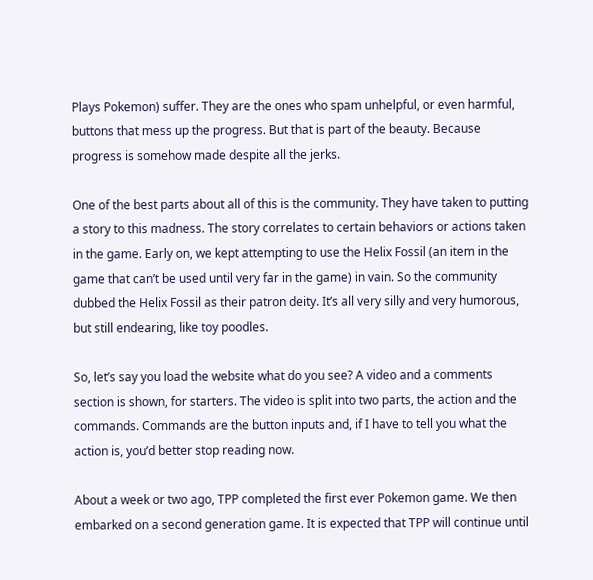Plays Pokemon) suffer. They are the ones who spam unhelpful, or even harmful, buttons that mess up the progress. But that is part of the beauty. Because progress is somehow made despite all the jerks.

One of the best parts about all of this is the community. They have taken to putting a story to this madness. The story correlates to certain behaviors or actions taken in the game. Early on, we kept attempting to use the Helix Fossil (an item in the game that can’t be used until very far in the game) in vain. So the community dubbed the Helix Fossil as their patron deity. It’s all very silly and very humorous, but still endearing, like toy poodles.

So, let’s say you load the website what do you see? A video and a comments section is shown, for starters. The video is split into two parts, the action and the commands. Commands are the button inputs and, if I have to tell you what the action is, you’d better stop reading now.

About a week or two ago, TPP completed the first ever Pokemon game. We then embarked on a second generation game. It is expected that TPP will continue until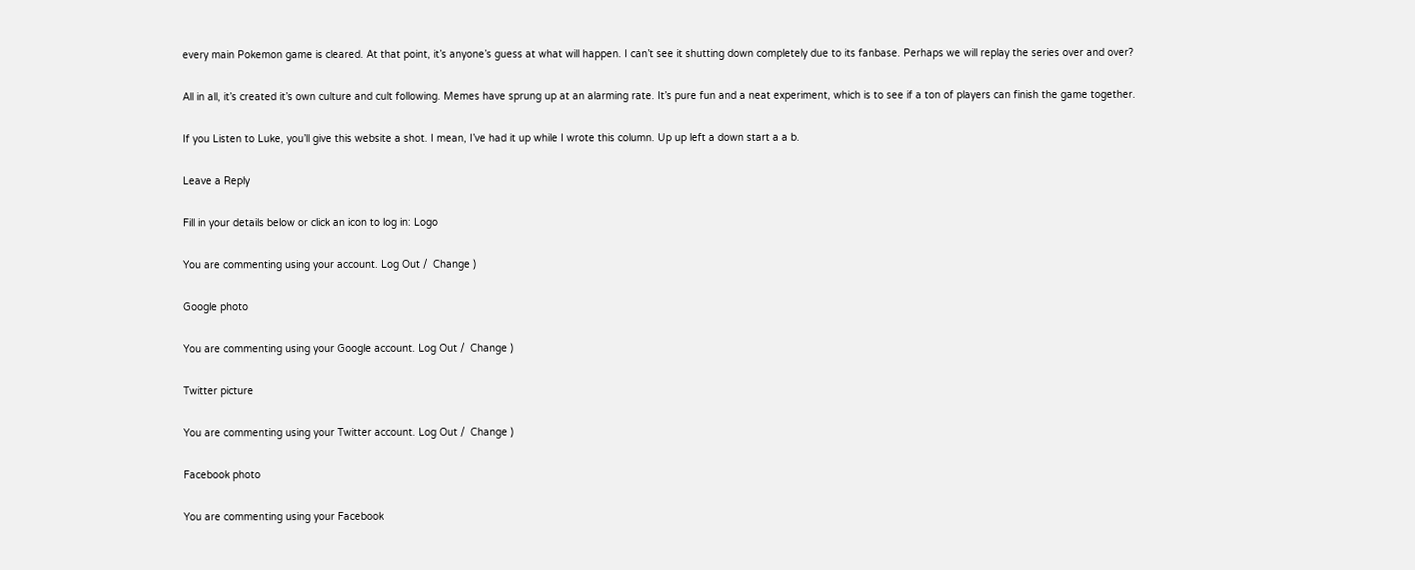every main Pokemon game is cleared. At that point, it’s anyone’s guess at what will happen. I can’t see it shutting down completely due to its fanbase. Perhaps we will replay the series over and over?

All in all, it’s created it’s own culture and cult following. Memes have sprung up at an alarming rate. It’s pure fun and a neat experiment, which is to see if a ton of players can finish the game together.

If you Listen to Luke, you’ll give this website a shot. I mean, I’ve had it up while I wrote this column. Up up left a down start a a b.

Leave a Reply

Fill in your details below or click an icon to log in: Logo

You are commenting using your account. Log Out /  Change )

Google photo

You are commenting using your Google account. Log Out /  Change )

Twitter picture

You are commenting using your Twitter account. Log Out /  Change )

Facebook photo

You are commenting using your Facebook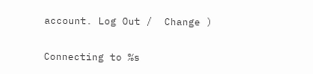account. Log Out /  Change )

Connecting to %s